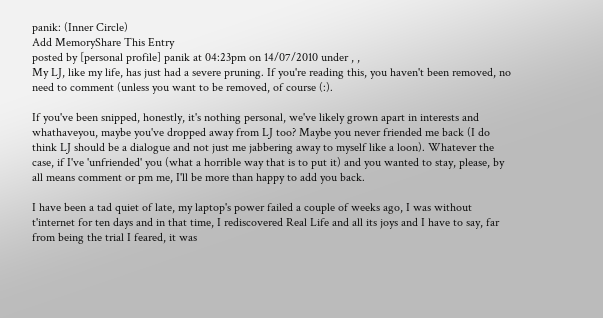panik: (Inner Circle)
Add MemoryShare This Entry
posted by [personal profile] panik at 04:23pm on 14/07/2010 under , ,
My LJ, like my life, has just had a severe pruning. If you're reading this, you haven't been removed, no need to comment (unless you want to be removed, of course (:).

If you've been snipped, honestly, it's nothing personal, we've likely grown apart in interests and whathaveyou, maybe you've dropped away from LJ too? Maybe you never friended me back (I do think LJ should be a dialogue and not just me jabbering away to myself like a loon). Whatever the case, if I've 'unfriended' you (what a horrible way that is to put it) and you wanted to stay, please, by all means comment or pm me, I'll be more than happy to add you back.

I have been a tad quiet of late, my laptop's power failed a couple of weeks ago, I was without t'internet for ten days and in that time, I rediscovered Real Life and all its joys and I have to say, far from being the trial I feared, it was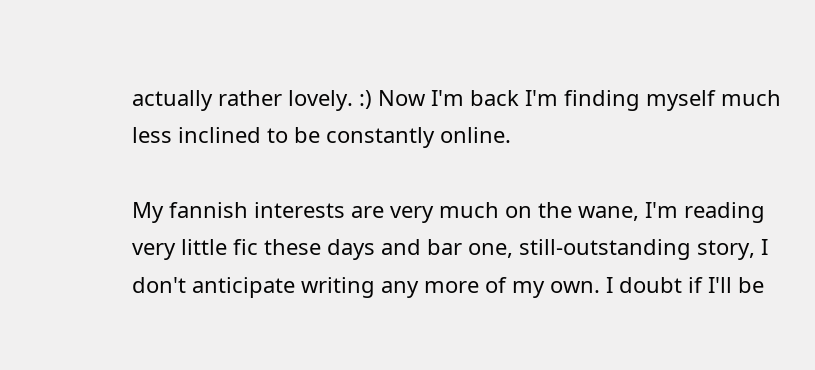actually rather lovely. :) Now I'm back I'm finding myself much less inclined to be constantly online.

My fannish interests are very much on the wane, I'm reading very little fic these days and bar one, still-outstanding story, I don't anticipate writing any more of my own. I doubt if I'll be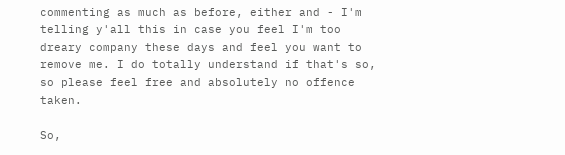commenting as much as before, either and - I'm telling y'all this in case you feel I'm too dreary company these days and feel you want to remove me. I do totally understand if that's so, so please feel free and absolutely no offence taken.

So,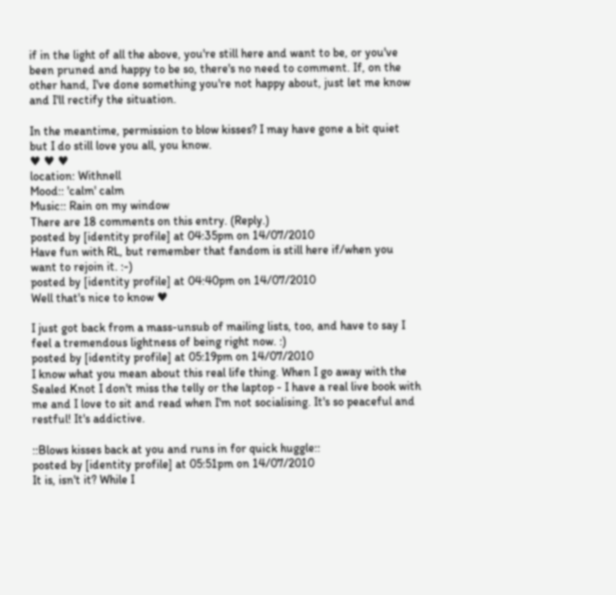if in the light of all the above, you're still here and want to be, or you've been pruned and happy to be so, there's no need to comment. If, on the other hand, I've done something you're not happy about, just let me know and I'll rectify the situation.

In the meantime, permission to blow kisses? I may have gone a bit quiet but I do still love you all, you know.
♥ ♥ ♥
location: Withnell
Mood:: 'calm' calm
Music:: Rain on my window
There are 18 comments on this entry. (Reply.)
posted by [identity profile] at 04:35pm on 14/07/2010
Have fun with RL, but remember that fandom is still here if/when you want to rejoin it. :-)
posted by [identity profile] at 04:40pm on 14/07/2010
Well that's nice to know ♥

I just got back from a mass-unsub of mailing lists, too, and have to say I feel a tremendous lightness of being right now. :)
posted by [identity profile] at 05:19pm on 14/07/2010
I know what you mean about this real life thing. When I go away with the Sealed Knot I don't miss the telly or the laptop - I have a real live book with me and I love to sit and read when I'm not socialising. It's so peaceful and restful! It's addictive.

::Blows kisses back at you and runs in for quick huggle::
posted by [identity profile] at 05:51pm on 14/07/2010
It is, isn't it? While I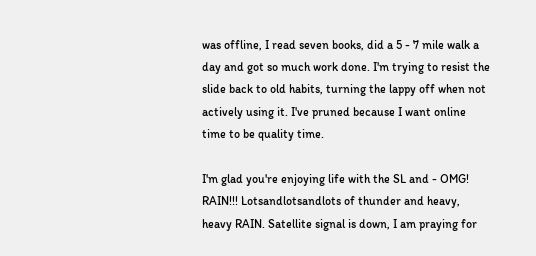was offline, I read seven books, did a 5 - 7 mile walk a day and got so much work done. I'm trying to resist the slide back to old habits, turning the lappy off when not actively using it. I've pruned because I want online time to be quality time.

I'm glad you're enjoying life with the SL and - OMG! RAIN!!! Lotsandlotsandlots of thunder and heavy, heavy RAIN. Satellite signal is down, I am praying for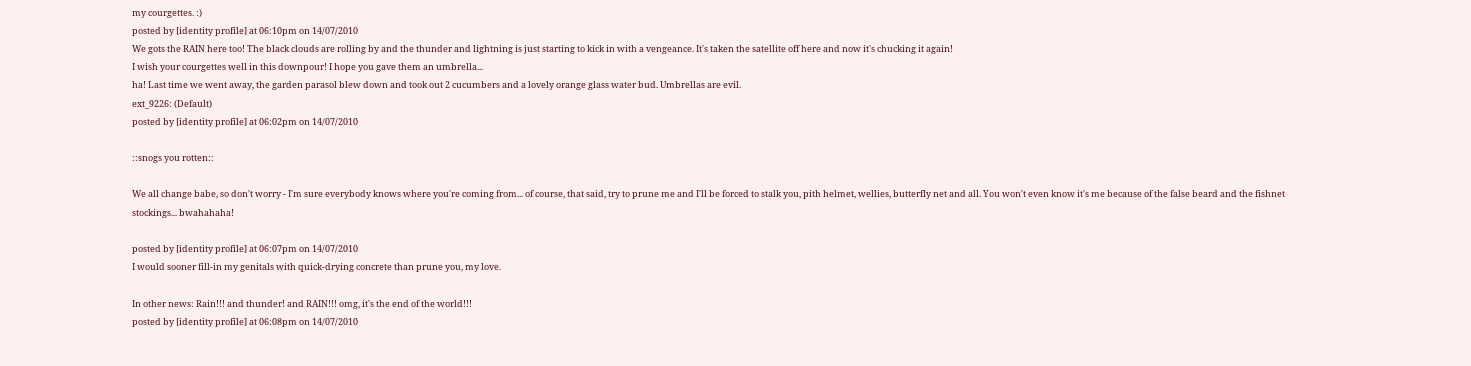my courgettes. :)
posted by [identity profile] at 06:10pm on 14/07/2010
We gots the RAIN here too! The black clouds are rolling by and the thunder and lightning is just starting to kick in with a vengeance. It's taken the satellite off here and now it's chucking it again!
I wish your courgettes well in this downpour! I hope you gave them an umbrella...
ha! Last time we went away, the garden parasol blew down and took out 2 cucumbers and a lovely orange glass water bud. Umbrellas are evil.
ext_9226: (Default)
posted by [identity profile] at 06:02pm on 14/07/2010

::snogs you rotten::

We all change babe, so don't worry - I'm sure everybody knows where you're coming from... of course, that said, try to prune me and I'll be forced to stalk you, pith helmet, wellies, butterfly net and all. You won't even know it's me because of the false beard and the fishnet stockings... bwahahaha!

posted by [identity profile] at 06:07pm on 14/07/2010
I would sooner fill-in my genitals with quick-drying concrete than prune you, my love.

In other news: Rain!!! and thunder! and RAIN!!! omg, it's the end of the world!!!
posted by [identity profile] at 06:08pm on 14/07/2010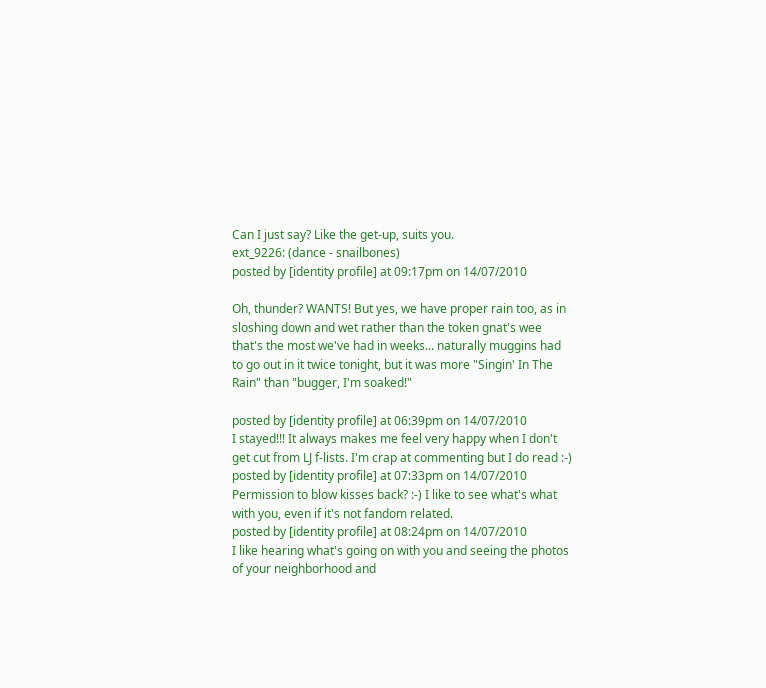Can I just say? Like the get-up, suits you.
ext_9226: (dance - snailbones)
posted by [identity profile] at 09:17pm on 14/07/2010

Oh, thunder? WANTS! But yes, we have proper rain too, as in sloshing down and wet rather than the token gnat's wee that's the most we've had in weeks... naturally muggins had to go out in it twice tonight, but it was more "Singin' In The Rain" than "bugger, I'm soaked!"

posted by [identity profile] at 06:39pm on 14/07/2010
I stayed!!! It always makes me feel very happy when I don't get cut from LJ f-lists. I'm crap at commenting but I do read :-)
posted by [identity profile] at 07:33pm on 14/07/2010
Permission to blow kisses back? :-) I like to see what's what with you, even if it's not fandom related.
posted by [identity profile] at 08:24pm on 14/07/2010
I like hearing what's going on with you and seeing the photos of your neighborhood and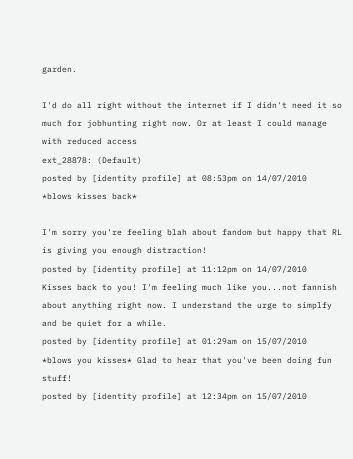garden.

I'd do all right without the internet if I didn't need it so much for jobhunting right now. Or at least I could manage with reduced access
ext_28878: (Default)
posted by [identity profile] at 08:53pm on 14/07/2010
*blows kisses back*

I'm sorry you're feeling blah about fandom but happy that RL is giving you enough distraction!
posted by [identity profile] at 11:12pm on 14/07/2010
Kisses back to you! I'm feeling much like you...not fannish about anything right now. I understand the urge to simplfy and be quiet for a while.
posted by [identity profile] at 01:29am on 15/07/2010
*blows you kisses* Glad to hear that you've been doing fun stuff!
posted by [identity profile] at 12:34pm on 15/07/2010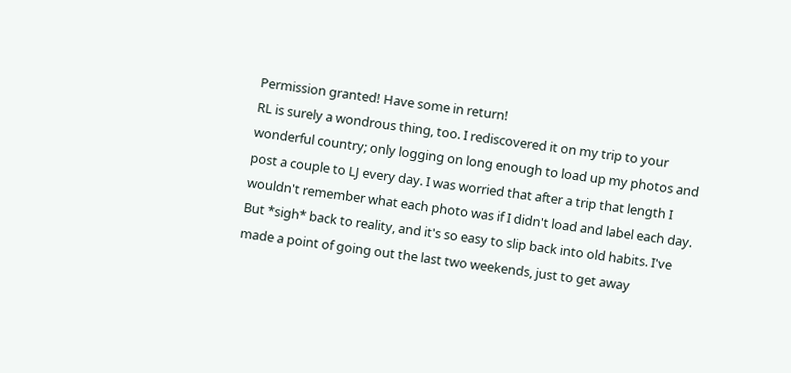Permission granted! Have some in return!
RL is surely a wondrous thing, too. I rediscovered it on my trip to your wonderful country; only logging on long enough to load up my photos and post a couple to LJ every day. I was worried that after a trip that length I wouldn't remember what each photo was if I didn't load and label each day.
But *sigh* back to reality, and it's so easy to slip back into old habits. I've made a point of going out the last two weekends, just to get away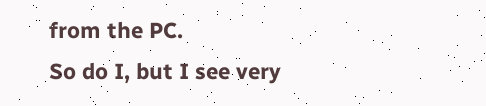from the PC.
So do I, but I see very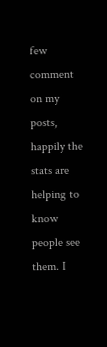few comment on my posts, happily the stats are helping to know people see them. I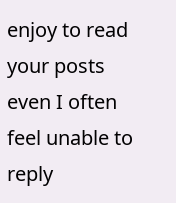enjoy to read your posts even I often feel unable to reply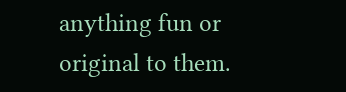anything fun or original to them.